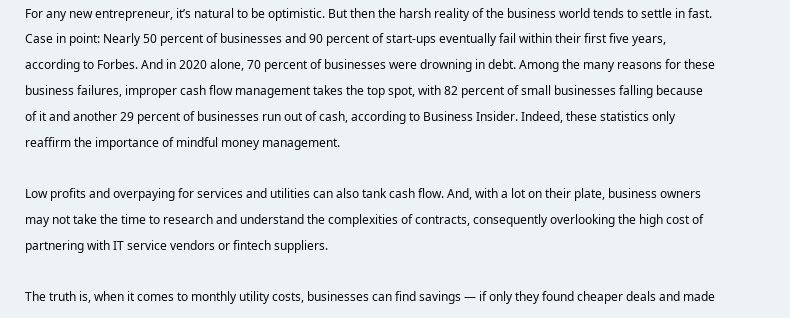For any new entrepreneur, it’s natural to be optimistic. But then the harsh reality of the business world tends to settle in fast. Case in point: Nearly 50 percent of businesses and 90 percent of start-ups eventually fail within their first five years, according to Forbes. And in 2020 alone, 70 percent of businesses were drowning in debt. Among the many reasons for these business failures, improper cash flow management takes the top spot, with 82 percent of small businesses falling because of it and another 29 percent of businesses run out of cash, according to Business Insider. Indeed, these statistics only reaffirm the importance of mindful money management.

Low profits and overpaying for services and utilities can also tank cash flow. And, with a lot on their plate, business owners may not take the time to research and understand the complexities of contracts, consequently overlooking the high cost of partnering with IT service vendors or fintech suppliers.

The truth is, when it comes to monthly utility costs, businesses can find savings — if only they found cheaper deals and made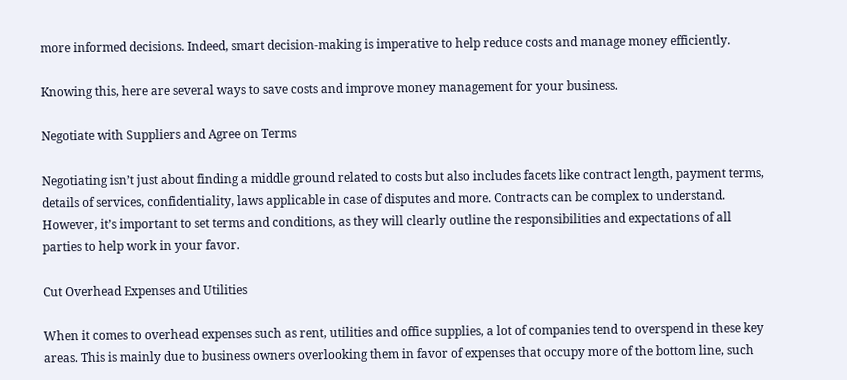more informed decisions. Indeed, smart decision-making is imperative to help reduce costs and manage money efficiently.

Knowing this, here are several ways to save costs and improve money management for your business.

Negotiate with Suppliers and Agree on Terms

Negotiating isn’t just about finding a middle ground related to costs but also includes facets like contract length, payment terms, details of services, confidentiality, laws applicable in case of disputes and more. Contracts can be complex to understand. However, it’s important to set terms and conditions, as they will clearly outline the responsibilities and expectations of all parties to help work in your favor.

Cut Overhead Expenses and Utilities

When it comes to overhead expenses such as rent, utilities and office supplies, a lot of companies tend to overspend in these key areas. This is mainly due to business owners overlooking them in favor of expenses that occupy more of the bottom line, such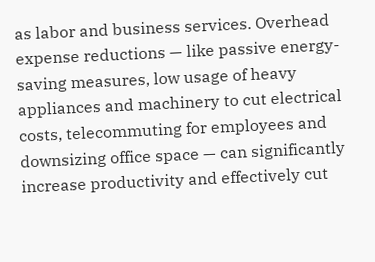as labor and business services. Overhead expense reductions — like passive energy-saving measures, low usage of heavy appliances and machinery to cut electrical costs, telecommuting for employees and downsizing office space — can significantly increase productivity and effectively cut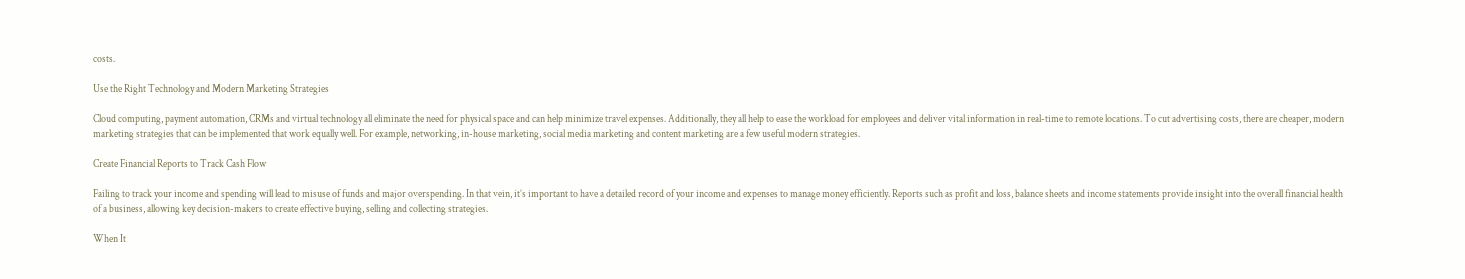costs.

Use the Right Technology and Modern Marketing Strategies

Cloud computing, payment automation, CRMs and virtual technology all eliminate the need for physical space and can help minimize travel expenses. Additionally, they all help to ease the workload for employees and deliver vital information in real-time to remote locations. To cut advertising costs, there are cheaper, modern marketing strategies that can be implemented that work equally well. For example, networking, in-house marketing, social media marketing and content marketing are a few useful modern strategies.

Create Financial Reports to Track Cash Flow

Failing to track your income and spending will lead to misuse of funds and major overspending. In that vein, it’s important to have a detailed record of your income and expenses to manage money efficiently. Reports such as profit and loss, balance sheets and income statements provide insight into the overall financial health of a business, allowing key decision-makers to create effective buying, selling and collecting strategies.

When It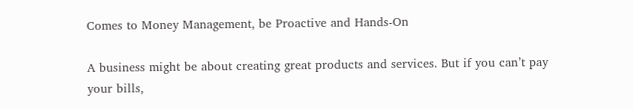Comes to Money Management, be Proactive and Hands-On

A business might be about creating great products and services. But if you can’t pay your bills,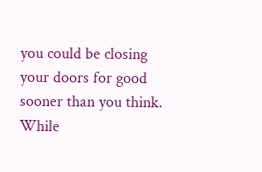you could be closing your doors for good sooner than you think. While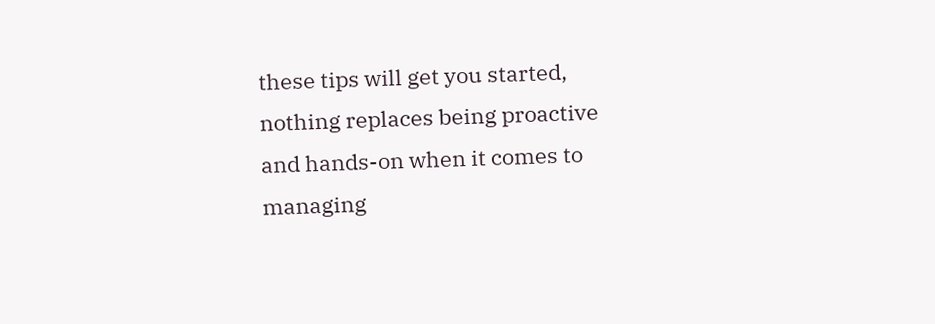these tips will get you started, nothing replaces being proactive and hands-on when it comes to managing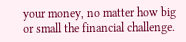your money, no matter how big or small the financial challenge.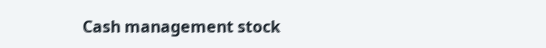Cash management stock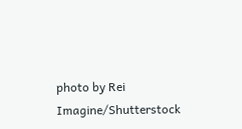photo by Rei Imagine/Shutterstock